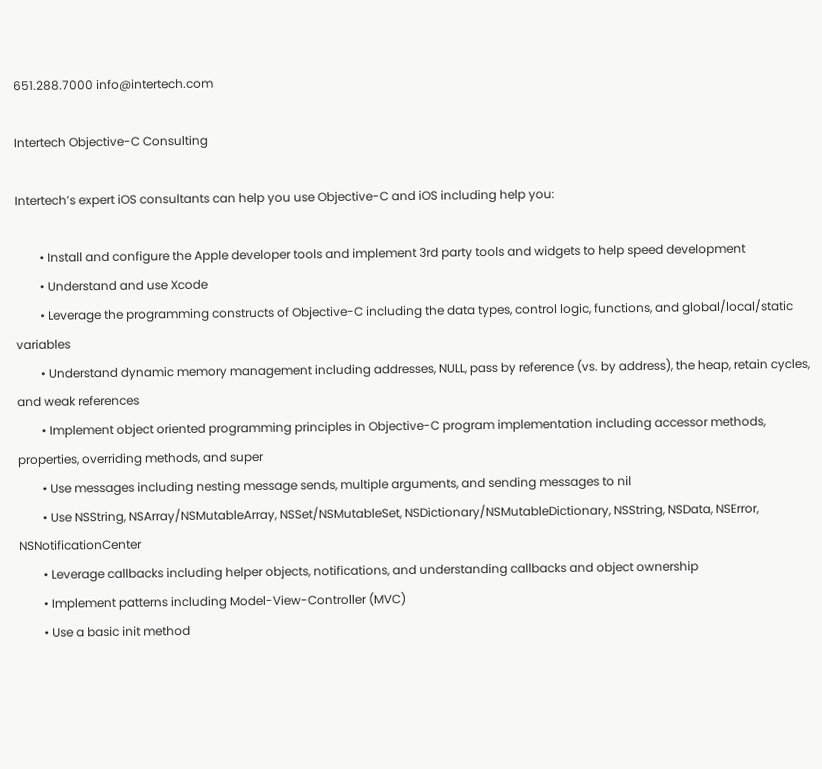651.288.7000 info@intertech.com

Intertech Objective-C Consulting

Intertech’s expert iOS consultants can help you use Objective-C and iOS including help you:

        • Install and configure the Apple developer tools and implement 3rd party tools and widgets to help speed development
        • Understand and use Xcode
        • Leverage the programming constructs of Objective-C including the data types, control logic, functions, and global/local/static variables
        • Understand dynamic memory management including addresses, NULL, pass by reference (vs. by address), the heap, retain cycles, and weak references
        • Implement object oriented programming principles in Objective-C program implementation including accessor methods, properties, overriding methods, and super
        • Use messages including nesting message sends, multiple arguments, and sending messages to nil
        • Use NSString, NSArray/NSMutableArray, NSSet/NSMutableSet, NSDictionary/NSMutableDictionary, NSString, NSData, NSError, NSNotificationCenter
        • Leverage callbacks including helper objects, notifications, and understanding callbacks and object ownership
        • Implement patterns including Model-View-Controller (MVC)
        • Use a basic init method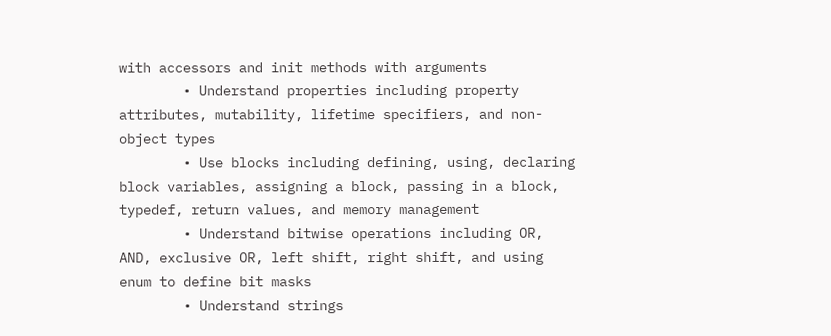with accessors and init methods with arguments
        • Understand properties including property attributes, mutability, lifetime specifiers, and non-object types
        • Use blocks including defining, using, declaring block variables, assigning a block, passing in a block, typedef, return values, and memory management
        • Understand bitwise operations including OR, AND, exclusive OR, left shift, right shift, and using enum to define bit masks
        • Understand strings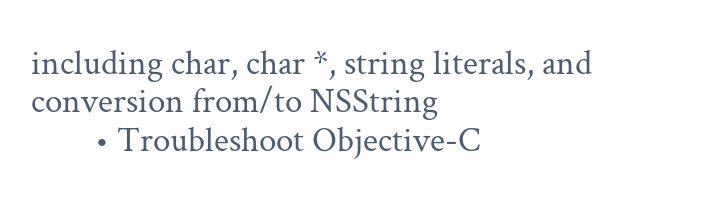including char, char *, string literals, and conversion from/to NSString
        • Troubleshoot Objective-C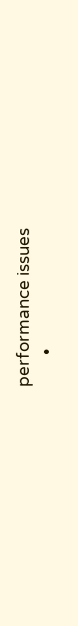performance issues
        •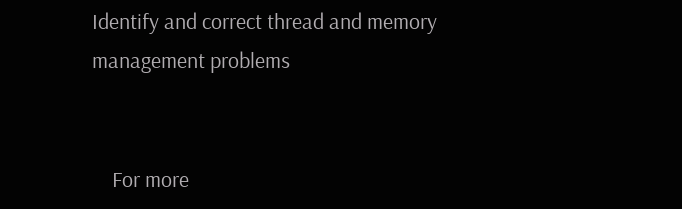Identify and correct thread and memory management problems


    For more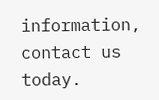information, contact us today.